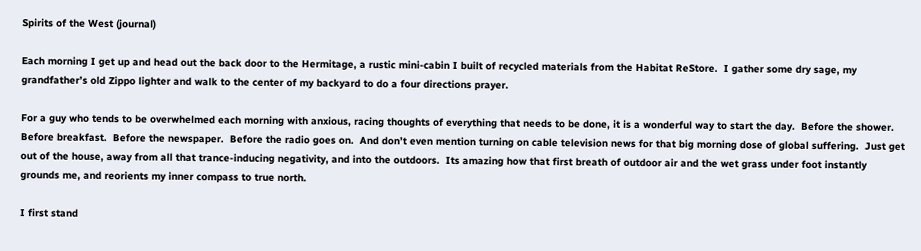Spirits of the West (journal)

Each morning I get up and head out the back door to the Hermitage, a rustic mini-cabin I built of recycled materials from the Habitat ReStore.  I gather some dry sage, my grandfather’s old Zippo lighter and walk to the center of my backyard to do a four directions prayer.

For a guy who tends to be overwhelmed each morning with anxious, racing thoughts of everything that needs to be done, it is a wonderful way to start the day.  Before the shower.  Before breakfast.  Before the newspaper.  Before the radio goes on.  And don’t even mention turning on cable television news for that big morning dose of global suffering.  Just get out of the house, away from all that trance-inducing negativity, and into the outdoors.  Its amazing how that first breath of outdoor air and the wet grass under foot instantly grounds me, and reorients my inner compass to true north.

I first stand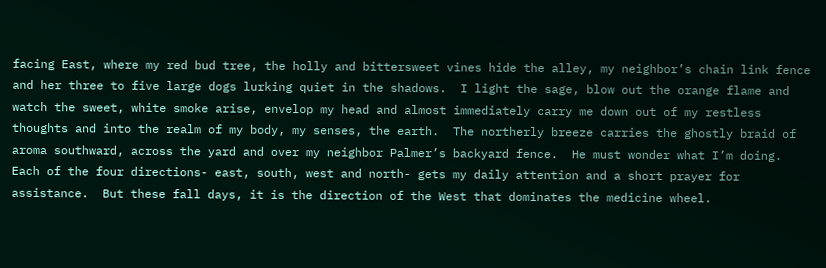facing East, where my red bud tree, the holly and bittersweet vines hide the alley, my neighbor’s chain link fence and her three to five large dogs lurking quiet in the shadows.  I light the sage, blow out the orange flame and watch the sweet, white smoke arise, envelop my head and almost immediately carry me down out of my restless thoughts and into the realm of my body, my senses, the earth.  The northerly breeze carries the ghostly braid of aroma southward, across the yard and over my neighbor Palmer’s backyard fence.  He must wonder what I’m doing.  Each of the four directions- east, south, west and north- gets my daily attention and a short prayer for assistance.  But these fall days, it is the direction of the West that dominates the medicine wheel.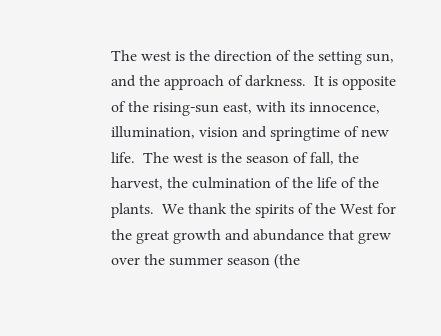The west is the direction of the setting sun, and the approach of darkness.  It is opposite of the rising-sun east, with its innocence, illumination, vision and springtime of new life.  The west is the season of fall, the harvest, the culmination of the life of the plants.  We thank the spirits of the West for the great growth and abundance that grew over the summer season (the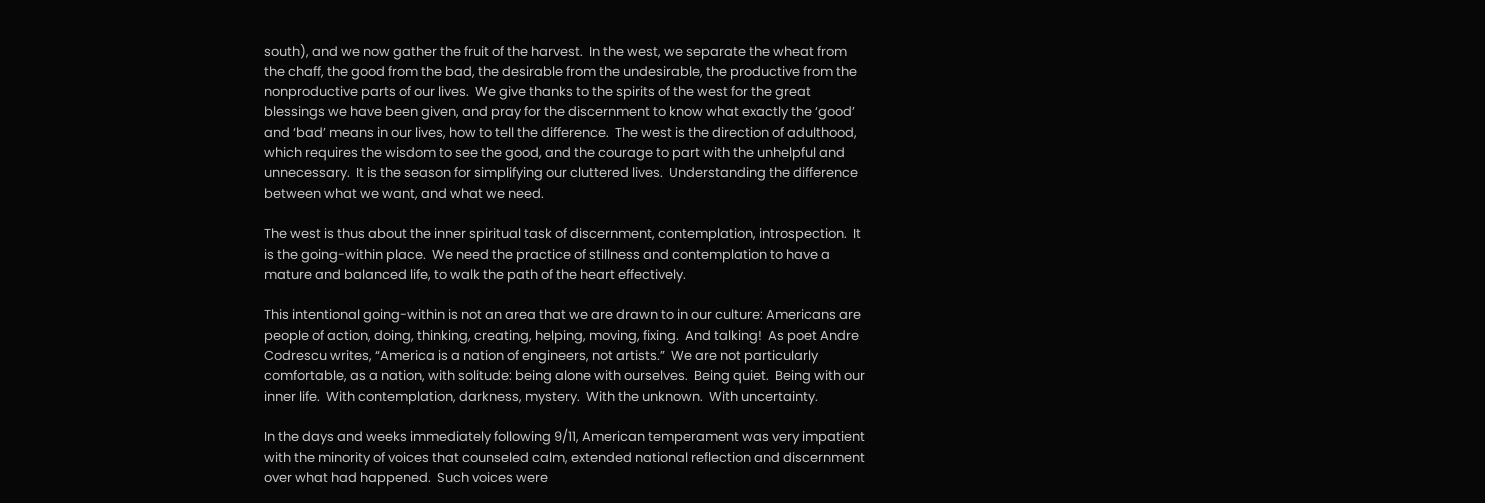south), and we now gather the fruit of the harvest.  In the west, we separate the wheat from the chaff, the good from the bad, the desirable from the undesirable, the productive from the nonproductive parts of our lives.  We give thanks to the spirits of the west for the great blessings we have been given, and pray for the discernment to know what exactly the ‘good’ and ‘bad’ means in our lives, how to tell the difference.  The west is the direction of adulthood, which requires the wisdom to see the good, and the courage to part with the unhelpful and unnecessary.  It is the season for simplifying our cluttered lives.  Understanding the difference between what we want, and what we need.

The west is thus about the inner spiritual task of discernment, contemplation, introspection.  It is the going-within place.  We need the practice of stillness and contemplation to have a mature and balanced life, to walk the path of the heart effectively.

This intentional going-within is not an area that we are drawn to in our culture: Americans are people of action, doing, thinking, creating, helping, moving, fixing.  And talking!  As poet Andre Codrescu writes, “America is a nation of engineers, not artists.”  We are not particularly comfortable, as a nation, with solitude: being alone with ourselves.  Being quiet.  Being with our inner life.  With contemplation, darkness, mystery.  With the unknown.  With uncertainty.

In the days and weeks immediately following 9/11, American temperament was very impatient with the minority of voices that counseled calm, extended national reflection and discernment over what had happened.  Such voices were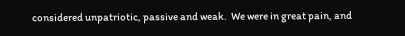considered unpatriotic, passive and weak.  We were in great pain, and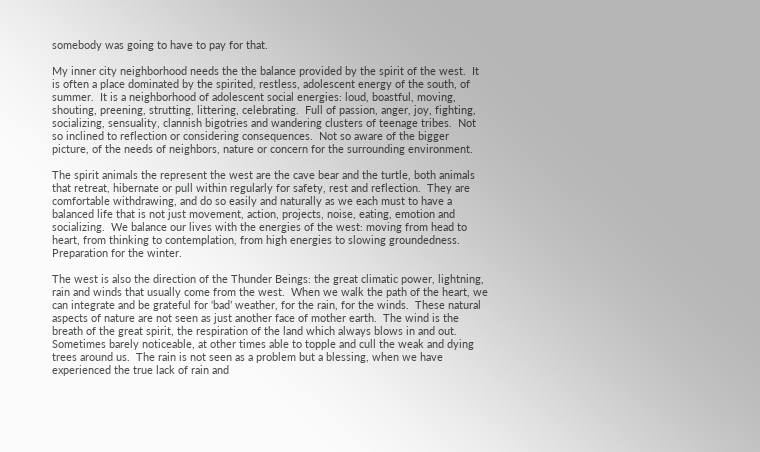somebody was going to have to pay for that.

My inner city neighborhood needs the the balance provided by the spirit of the west.  It is often a place dominated by the spirited, restless, adolescent energy of the south, of summer.  It is a neighborhood of adolescent social energies: loud, boastful, moving, shouting, preening, strutting, littering, celebrating.  Full of passion, anger, joy, fighting, socializing, sensuality, clannish bigotries and wandering clusters of teenage tribes.  Not so inclined to reflection or considering consequences.  Not so aware of the bigger picture, of the needs of neighbors, nature or concern for the surrounding environment.

The spirit animals the represent the west are the cave bear and the turtle, both animals that retreat, hibernate or pull within regularly for safety, rest and reflection.  They are comfortable withdrawing, and do so easily and naturally as we each must to have a balanced life that is not just movement, action, projects, noise, eating, emotion and socializing.  We balance our lives with the energies of the west: moving from head to heart, from thinking to contemplation, from high energies to slowing groundedness.  Preparation for the winter.

The west is also the direction of the Thunder Beings: the great climatic power, lightning, rain and winds that usually come from the west.  When we walk the path of the heart, we can integrate and be grateful for ‘bad’ weather, for the rain, for the winds.  These natural aspects of nature are not seen as just another face of mother earth.  The wind is the breath of the great spirit, the respiration of the land which always blows in and out.   Sometimes barely noticeable, at other times able to topple and cull the weak and dying trees around us.  The rain is not seen as a problem but a blessing, when we have experienced the true lack of rain and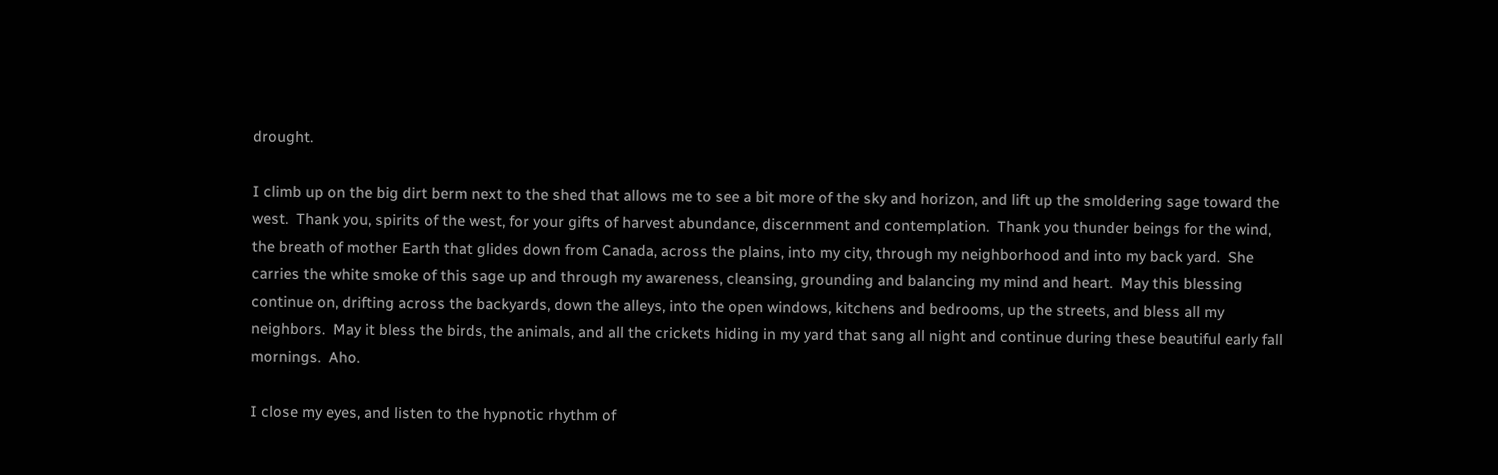drought.

I climb up on the big dirt berm next to the shed that allows me to see a bit more of the sky and horizon, and lift up the smoldering sage toward the west.  Thank you, spirits of the west, for your gifts of harvest abundance, discernment and contemplation.  Thank you thunder beings for the wind, the breath of mother Earth that glides down from Canada, across the plains, into my city, through my neighborhood and into my back yard.  She carries the white smoke of this sage up and through my awareness, cleansing, grounding and balancing my mind and heart.  May this blessing continue on, drifting across the backyards, down the alleys, into the open windows, kitchens and bedrooms, up the streets, and bless all my neighbors.  May it bless the birds, the animals, and all the crickets hiding in my yard that sang all night and continue during these beautiful early fall mornings.  Aho.

I close my eyes, and listen to the hypnotic rhythm of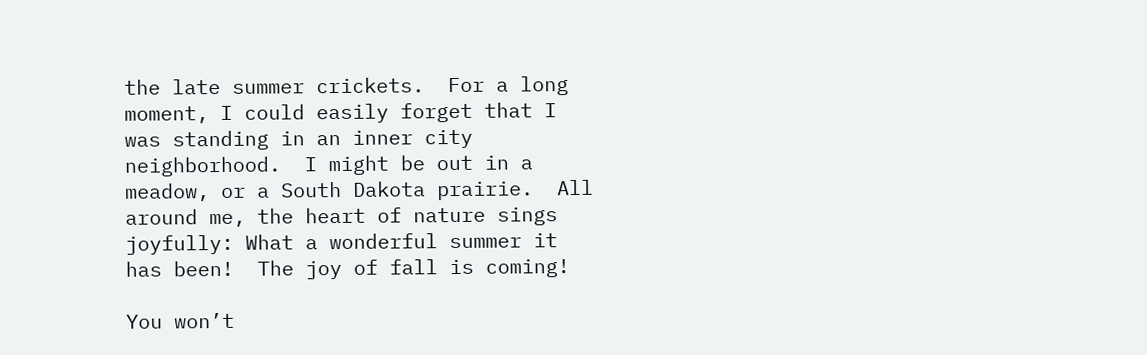the late summer crickets.  For a long moment, I could easily forget that I was standing in an inner city neighborhood.  I might be out in a meadow, or a South Dakota prairie.  All around me, the heart of nature sings joyfully: What a wonderful summer it has been!  The joy of fall is coming!

You won’t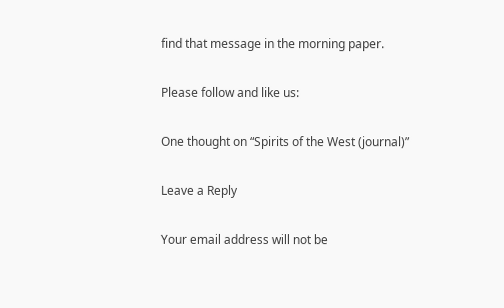find that message in the morning paper.

Please follow and like us:

One thought on “Spirits of the West (journal)”

Leave a Reply

Your email address will not be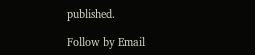published.

Follow by Email